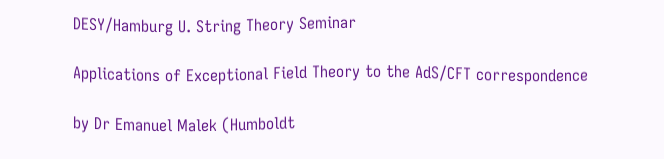DESY/Hamburg U. String Theory Seminar

Applications of Exceptional Field Theory to the AdS/CFT correspondence

by Dr Emanuel Malek (Humboldt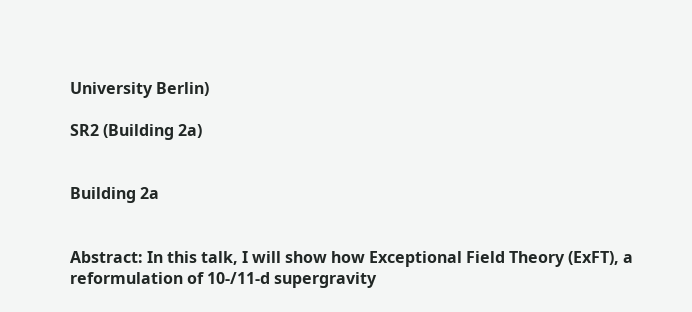University Berlin)

SR2 (Building 2a)


Building 2a


Abstract: In this talk, I will show how Exceptional Field Theory (ExFT), a reformulation of 10-/11-d supergravity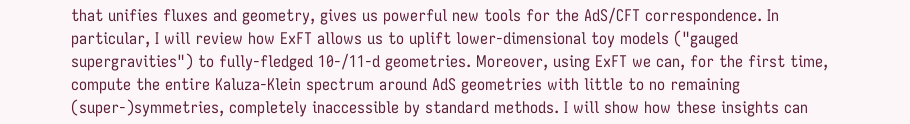that unifies fluxes and geometry, gives us powerful new tools for the AdS/CFT correspondence. In particular, I will review how ExFT allows us to uplift lower-dimensional toy models ("gauged supergravities") to fully-fledged 10-/11-d geometries. Moreover, using ExFT we can, for the first time, compute the entire Kaluza-Klein spectrum around AdS geometries with little to no remaining (super-)symmetries, completely inaccessible by standard methods. I will show how these insights can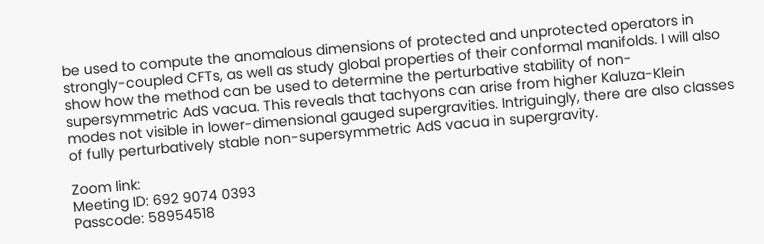be used to compute the anomalous dimensions of protected and unprotected operators in strongly-coupled CFTs, as well as study global properties of their conformal manifolds. I will also show how the method can be used to determine the perturbative stability of non-supersymmetric AdS vacua. This reveals that tachyons can arise from higher Kaluza-Klein modes not visible in lower-dimensional gauged supergravities. Intriguingly, there are also classes of fully perturbatively stable non-supersymmetric AdS vacua in supergravity.

Zoom link:
Meeting ID: 692 9074 0393
Passcode: 58954518